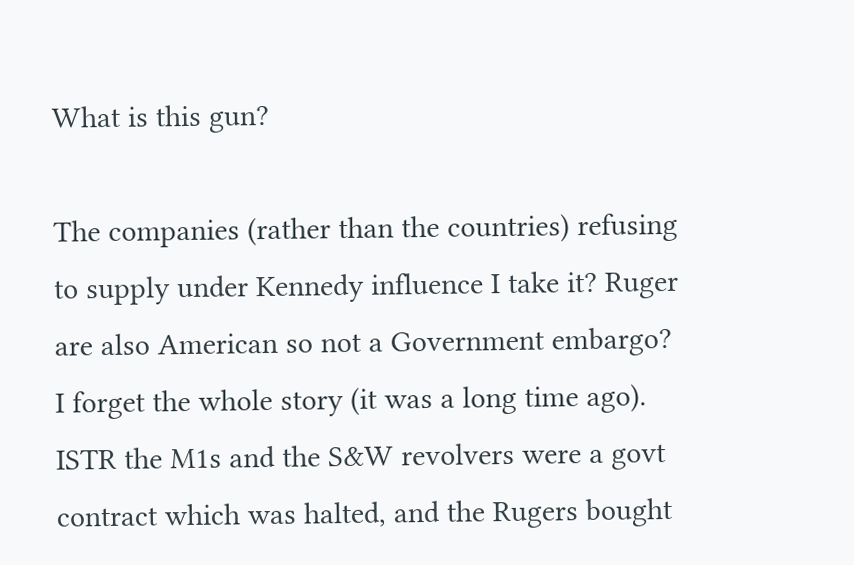What is this gun?

The companies (rather than the countries) refusing to supply under Kennedy influence I take it? Ruger are also American so not a Government embargo?
I forget the whole story (it was a long time ago). ISTR the M1s and the S&W revolvers were a govt contract which was halted, and the Rugers bought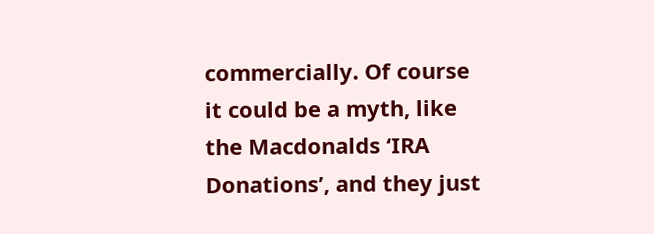commercially. Of course it could be a myth, like the Macdonalds ‘IRA Donations’, and they just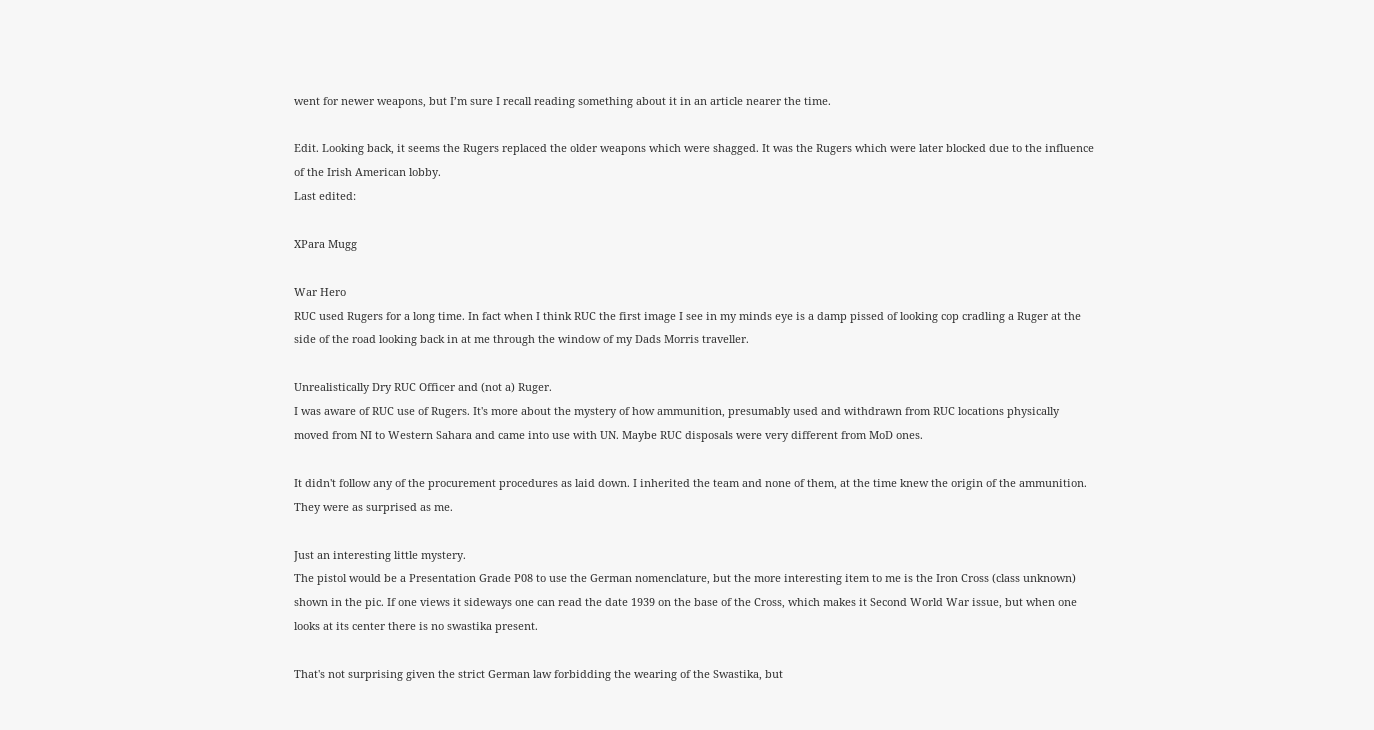went for newer weapons, but I’m sure I recall reading something about it in an article nearer the time.

Edit. Looking back, it seems the Rugers replaced the older weapons which were shagged. It was the Rugers which were later blocked due to the influence of the Irish American lobby.
Last edited:

XPara Mugg

War Hero
RUC used Rugers for a long time. In fact when I think RUC the first image I see in my minds eye is a damp pissed of looking cop cradling a Ruger at the side of the road looking back in at me through the window of my Dads Morris traveller.

Unrealistically Dry RUC Officer and (not a) Ruger.
I was aware of RUC use of Rugers. It's more about the mystery of how ammunition, presumably used and withdrawn from RUC locations physically moved from NI to Western Sahara and came into use with UN. Maybe RUC disposals were very different from MoD ones.

It didn't follow any of the procurement procedures as laid down. I inherited the team and none of them, at the time knew the origin of the ammunition. They were as surprised as me.

Just an interesting little mystery.
The pistol would be a Presentation Grade P08 to use the German nomenclature, but the more interesting item to me is the Iron Cross (class unknown) shown in the pic. If one views it sideways one can read the date 1939 on the base of the Cross, which makes it Second World War issue, but when one looks at its center there is no swastika present.

That's not surprising given the strict German law forbidding the wearing of the Swastika, but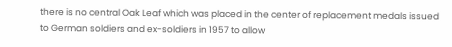there is no central Oak Leaf which was placed in the center of replacement medals issued to German soldiers and ex-soldiers in 1957 to allow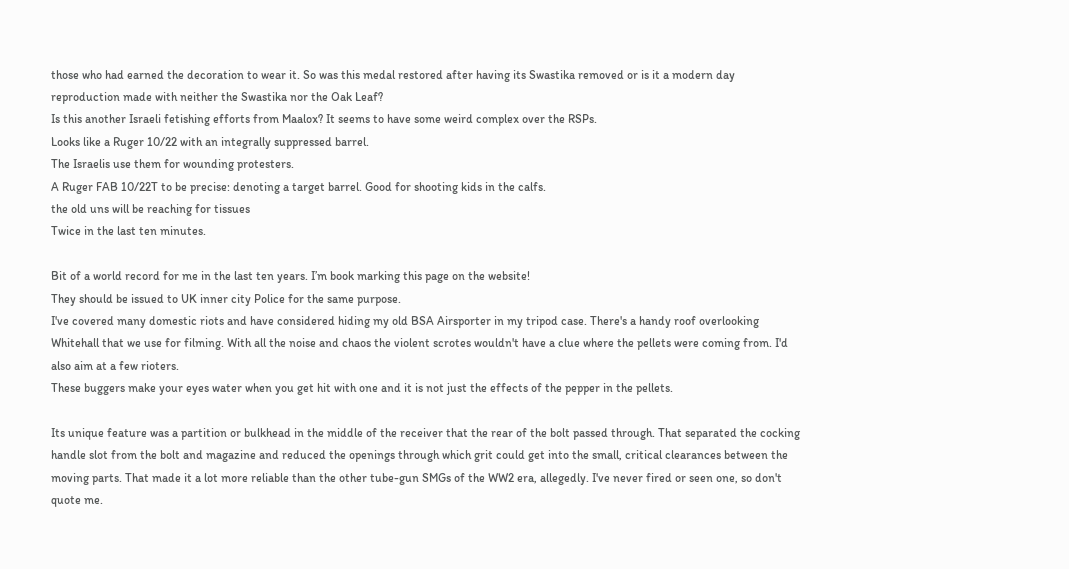those who had earned the decoration to wear it. So was this medal restored after having its Swastika removed or is it a modern day reproduction made with neither the Swastika nor the Oak Leaf?
Is this another Israeli fetishing efforts from Maalox? It seems to have some weird complex over the RSPs.
Looks like a Ruger 10/22 with an integrally suppressed barrel.
The Israelis use them for wounding protesters.
A Ruger FAB 10/22T to be precise: denoting a target barrel. Good for shooting kids in the calfs.
the old uns will be reaching for tissues
Twice in the last ten minutes.

Bit of a world record for me in the last ten years. I’m book marking this page on the website!
They should be issued to UK inner city Police for the same purpose.
I've covered many domestic riots and have considered hiding my old BSA Airsporter in my tripod case. There's a handy roof overlooking Whitehall that we use for filming. With all the noise and chaos the violent scrotes wouldn't have a clue where the pellets were coming from. I'd also aim at a few rioters.
These buggers make your eyes water when you get hit with one and it is not just the effects of the pepper in the pellets.

Its unique feature was a partition or bulkhead in the middle of the receiver that the rear of the bolt passed through. That separated the cocking handle slot from the bolt and magazine and reduced the openings through which grit could get into the small, critical clearances between the moving parts. That made it a lot more reliable than the other tube-gun SMGs of the WW2 era, allegedly. I've never fired or seen one, so don't quote me.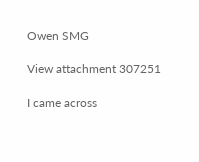Owen SMG

View attachment 307251

I came across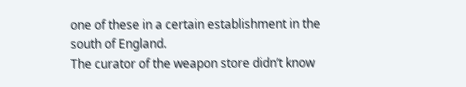one of these in a certain establishment in the south of England.
The curator of the weapon store didn’t know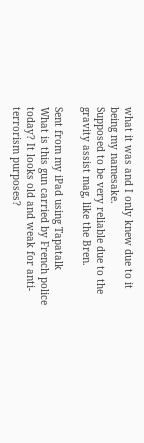what it was and I only knew due to it being my namesake.
Supposed to be very reliable due to the gravity assist mag, like the Bren.

Sent from my iPad using Tapatalk
What is this gun carried by French police today? It looks old and weak for anti-terrorism purposes?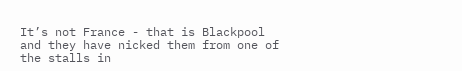It’s not France - that is Blackpool and they have nicked them from one of the stalls in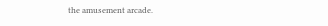the amusement arcade.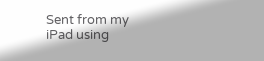Sent from my iPad using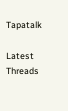Tapatalk

Latest Threads